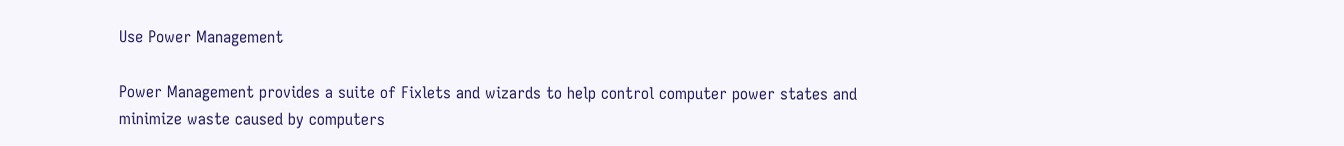Use Power Management

Power Management provides a suite of Fixlets and wizards to help control computer power states and minimize waste caused by computers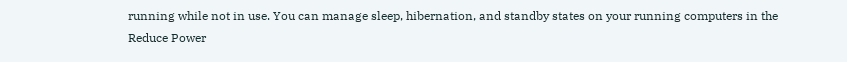running while not in use. You can manage sleep, hibernation, and standby states on your running computers in the Reduce Power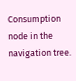Consumption node in the navigation tree.